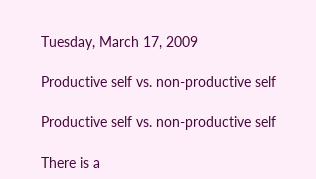Tuesday, March 17, 2009

Productive self vs. non-productive self

Productive self vs. non-productive self

There is a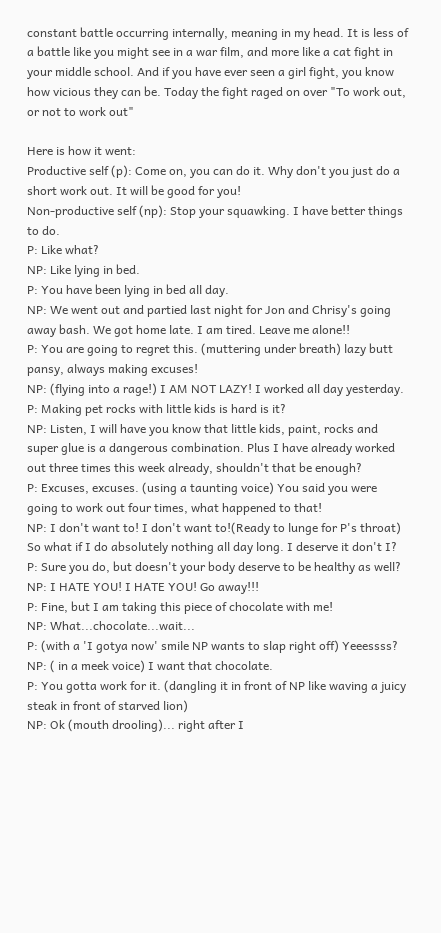constant battle occurring internally, meaning in my head. It is less of a battle like you might see in a war film, and more like a cat fight in your middle school. And if you have ever seen a girl fight, you know how vicious they can be. Today the fight raged on over "To work out, or not to work out"

Here is how it went:
Productive self (p): Come on, you can do it. Why don't you just do a short work out. It will be good for you!
Non-productive self (np): Stop your squawking. I have better things to do.
P: Like what?
NP: Like lying in bed.
P: You have been lying in bed all day.
NP: We went out and partied last night for Jon and Chrisy's going away bash. We got home late. I am tired. Leave me alone!!
P: You are going to regret this. (muttering under breath) lazy butt pansy, always making excuses!
NP: (flying into a rage!) I AM NOT LAZY! I worked all day yesterday.
P: Making pet rocks with little kids is hard is it?
NP: Listen, I will have you know that little kids, paint, rocks and super glue is a dangerous combination. Plus I have already worked out three times this week already, shouldn't that be enough?
P: Excuses, excuses. (using a taunting voice) You said you were going to work out four times, what happened to that!
NP: I don't want to! I don't want to!(Ready to lunge for P's throat) So what if I do absolutely nothing all day long. I deserve it don't I?
P: Sure you do, but doesn't your body deserve to be healthy as well?
NP: I HATE YOU! I HATE YOU! Go away!!!
P: Fine, but I am taking this piece of chocolate with me!
NP: What...chocolate...wait...
P: (with a 'I gotya now' smile NP wants to slap right off) Yeeessss?
NP: ( in a meek voice) I want that chocolate.
P: You gotta work for it. (dangling it in front of NP like waving a juicy steak in front of starved lion)
NP: Ok (mouth drooling)... right after I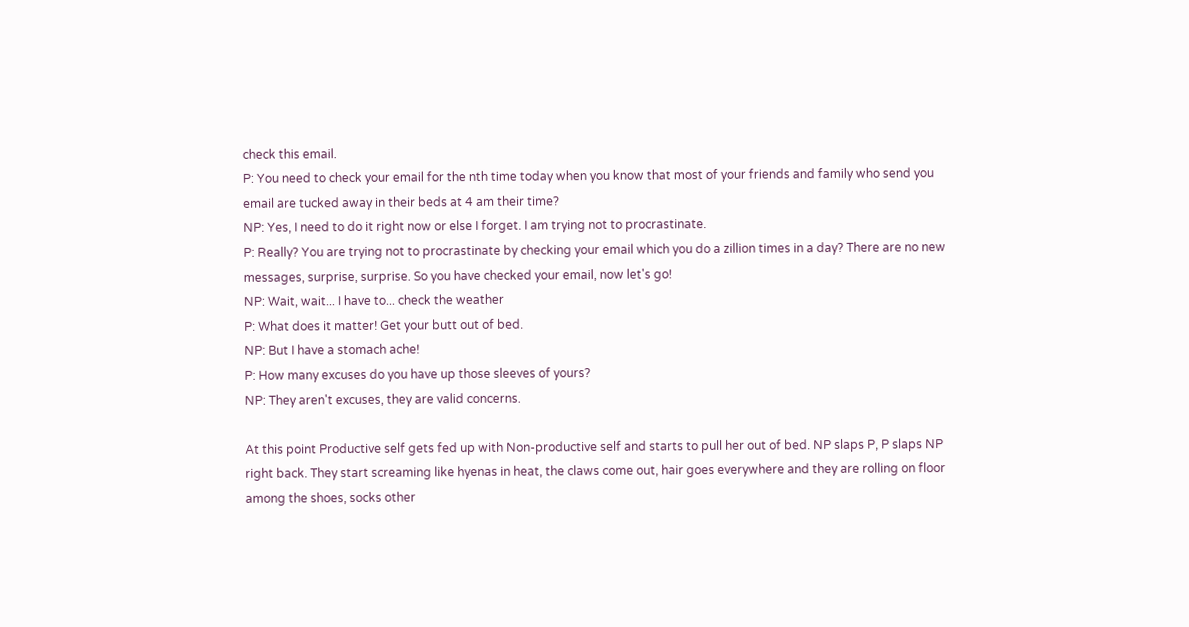check this email.
P: You need to check your email for the nth time today when you know that most of your friends and family who send you email are tucked away in their beds at 4 am their time?
NP: Yes, I need to do it right now or else I forget. I am trying not to procrastinate.
P: Really? You are trying not to procrastinate by checking your email which you do a zillion times in a day? There are no new messages, surprise, surprise. So you have checked your email, now let's go!
NP: Wait, wait... I have to... check the weather
P: What does it matter! Get your butt out of bed.
NP: But I have a stomach ache!
P: How many excuses do you have up those sleeves of yours?
NP: They aren't excuses, they are valid concerns.

At this point Productive self gets fed up with Non-productive self and starts to pull her out of bed. NP slaps P, P slaps NP right back. They start screaming like hyenas in heat, the claws come out, hair goes everywhere and they are rolling on floor among the shoes, socks other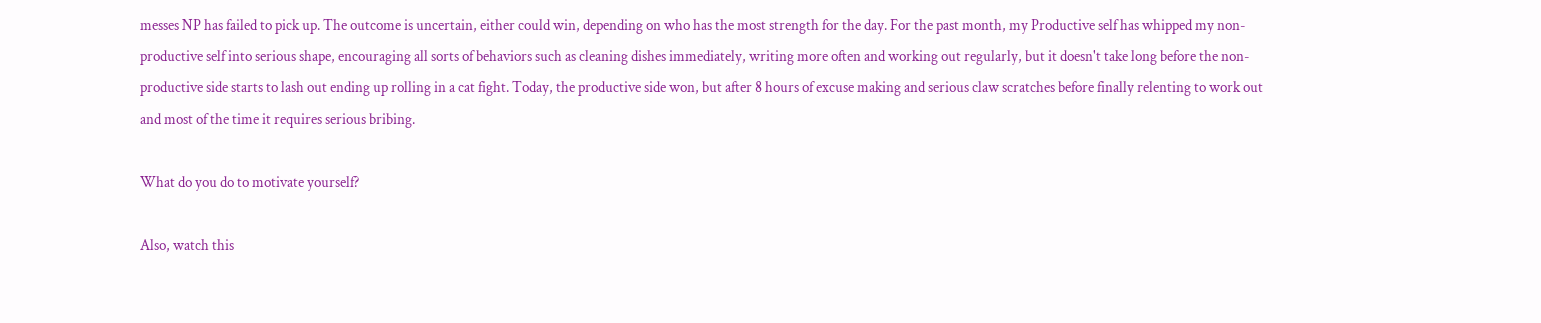messes NP has failed to pick up. The outcome is uncertain, either could win, depending on who has the most strength for the day. For the past month, my Productive self has whipped my non-productive self into serious shape, encouraging all sorts of behaviors such as cleaning dishes immediately, writing more often and working out regularly, but it doesn't take long before the non-productive side starts to lash out ending up rolling in a cat fight. Today, the productive side won, but after 8 hours of excuse making and serious claw scratches before finally relenting to work out and most of the time it requires serious bribing.

What do you do to motivate yourself?

Also, watch this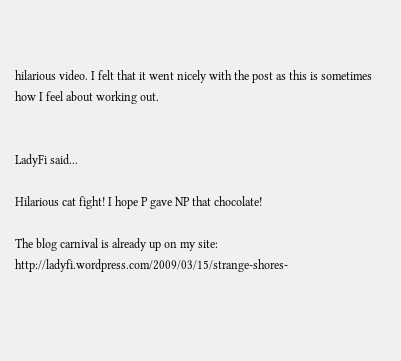hilarious video. I felt that it went nicely with the post as this is sometimes how I feel about working out.


LadyFi said...

Hilarious cat fight! I hope P gave NP that chocolate!

The blog carnival is already up on my site: http://ladyfi.wordpress.com/2009/03/15/strange-shores-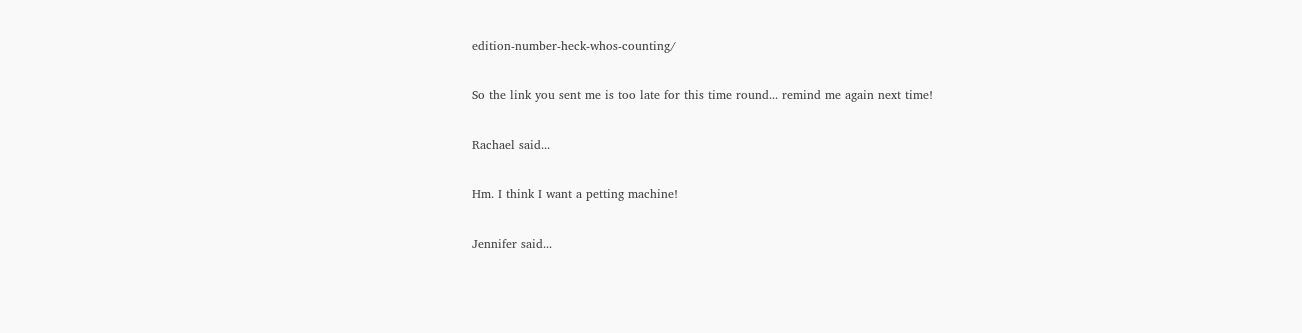edition-number-heck-whos-counting/

So the link you sent me is too late for this time round... remind me again next time!

Rachael said...

Hm. I think I want a petting machine!

Jennifer said...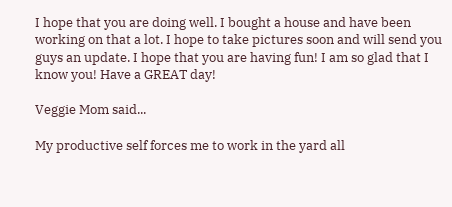I hope that you are doing well. I bought a house and have been working on that a lot. I hope to take pictures soon and will send you guys an update. I hope that you are having fun! I am so glad that I know you! Have a GREAT day!

Veggie Mom said...

My productive self forces me to work in the yard all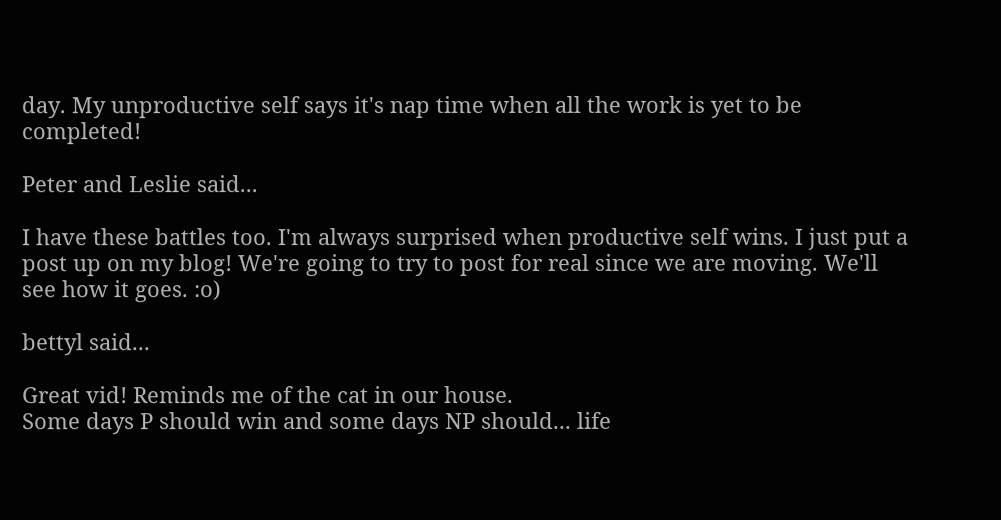day. My unproductive self says it's nap time when all the work is yet to be completed!

Peter and Leslie said...

I have these battles too. I'm always surprised when productive self wins. I just put a post up on my blog! We're going to try to post for real since we are moving. We'll see how it goes. :o)

bettyl said...

Great vid! Reminds me of the cat in our house.
Some days P should win and some days NP should... life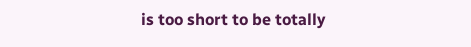is too short to be totally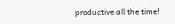productive all the time!